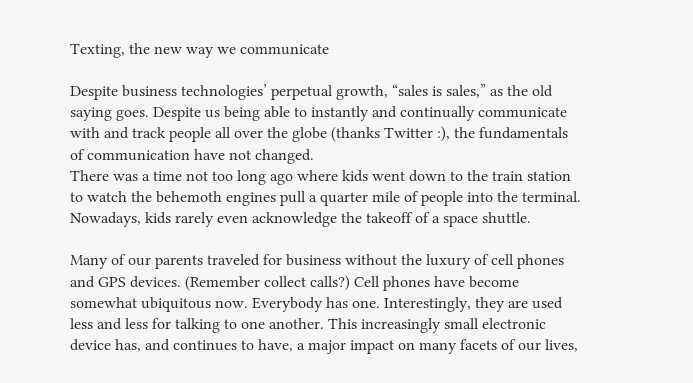Texting, the new way we communicate

Despite business technologies’ perpetual growth, “sales is sales,” as the old saying goes. Despite us being able to instantly and continually communicate with and track people all over the globe (thanks Twitter :), the fundamentals of communication have not changed.
There was a time not too long ago where kids went down to the train station to watch the behemoth engines pull a quarter mile of people into the terminal. Nowadays, kids rarely even acknowledge the takeoff of a space shuttle.

Many of our parents traveled for business without the luxury of cell phones and GPS devices. (Remember collect calls?) Cell phones have become somewhat ubiquitous now. Everybody has one. Interestingly, they are used less and less for talking to one another. This increasingly small electronic device has, and continues to have, a major impact on many facets of our lives,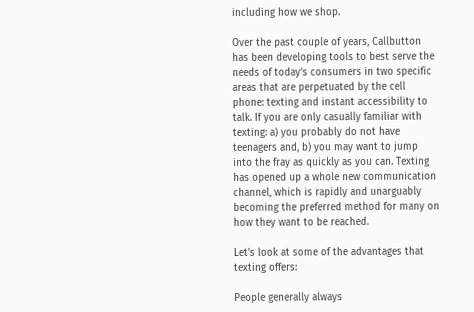including how we shop.

Over the past couple of years, Callbutton has been developing tools to best serve the needs of today’s consumers in two specific areas that are perpetuated by the cell phone: texting and instant accessibility to talk. If you are only casually familiar with texting: a) you probably do not have teenagers and, b) you may want to jump into the fray as quickly as you can. Texting has opened up a whole new communication channel, which is rapidly and unarguably becoming the preferred method for many on how they want to be reached.

Let’s look at some of the advantages that texting offers:

People generally always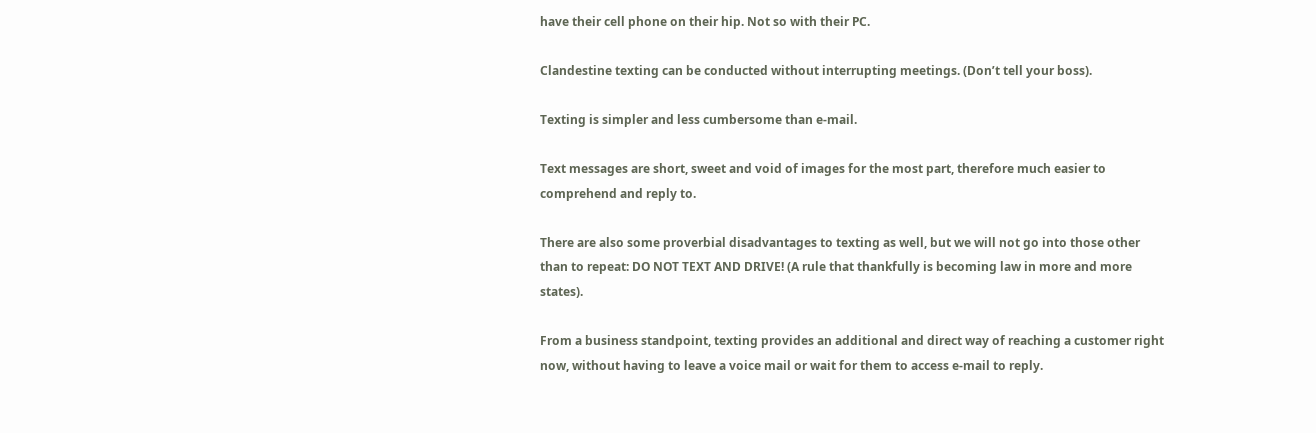have their cell phone on their hip. Not so with their PC.

Clandestine texting can be conducted without interrupting meetings. (Don’t tell your boss).

Texting is simpler and less cumbersome than e-mail.

Text messages are short, sweet and void of images for the most part, therefore much easier to comprehend and reply to.

There are also some proverbial disadvantages to texting as well, but we will not go into those other than to repeat: DO NOT TEXT AND DRIVE! (A rule that thankfully is becoming law in more and more states).

From a business standpoint, texting provides an additional and direct way of reaching a customer right now, without having to leave a voice mail or wait for them to access e-mail to reply.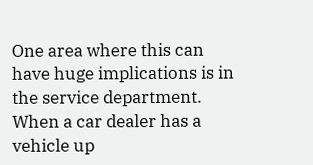One area where this can have huge implications is in the service department. When a car dealer has a vehicle up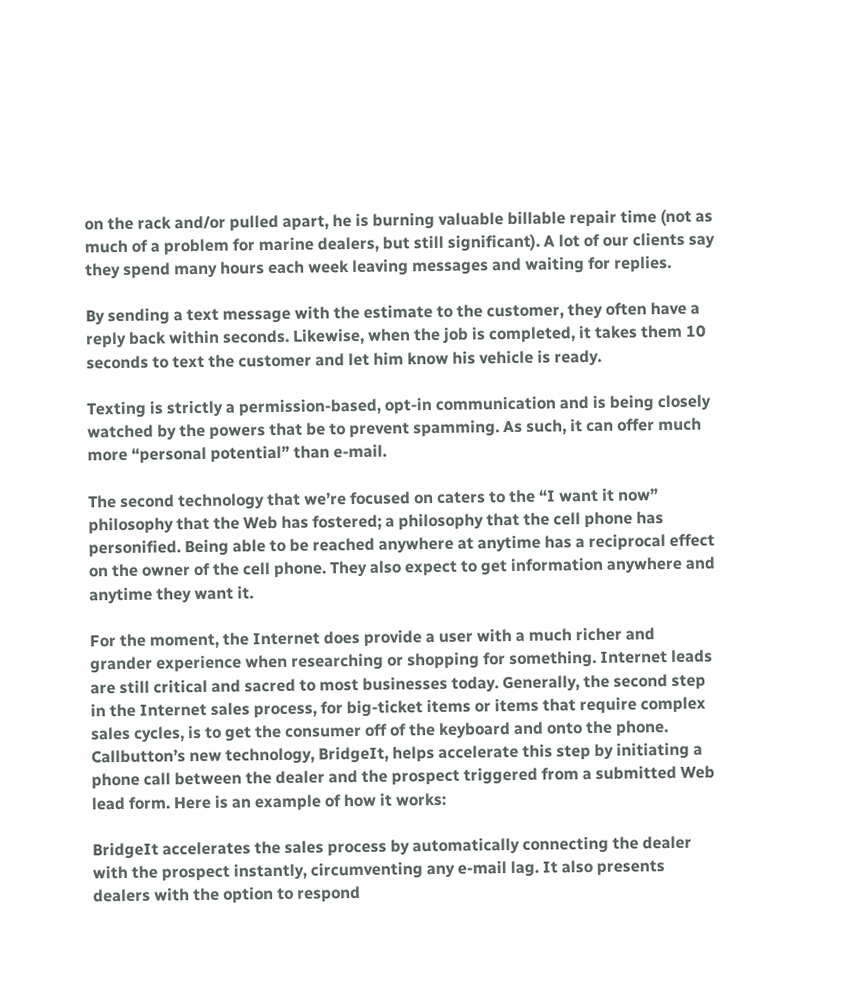on the rack and/or pulled apart, he is burning valuable billable repair time (not as much of a problem for marine dealers, but still significant). A lot of our clients say they spend many hours each week leaving messages and waiting for replies.

By sending a text message with the estimate to the customer, they often have a reply back within seconds. Likewise, when the job is completed, it takes them 10 seconds to text the customer and let him know his vehicle is ready.

Texting is strictly a permission-based, opt-in communication and is being closely watched by the powers that be to prevent spamming. As such, it can offer much more “personal potential” than e-mail.

The second technology that we’re focused on caters to the “I want it now” philosophy that the Web has fostered; a philosophy that the cell phone has personified. Being able to be reached anywhere at anytime has a reciprocal effect on the owner of the cell phone. They also expect to get information anywhere and anytime they want it.

For the moment, the Internet does provide a user with a much richer and grander experience when researching or shopping for something. Internet leads are still critical and sacred to most businesses today. Generally, the second step in the Internet sales process, for big-ticket items or items that require complex sales cycles, is to get the consumer off of the keyboard and onto the phone. Callbutton’s new technology, BridgeIt, helps accelerate this step by initiating a phone call between the dealer and the prospect triggered from a submitted Web lead form. Here is an example of how it works:

BridgeIt accelerates the sales process by automatically connecting the dealer with the prospect instantly, circumventing any e-mail lag. It also presents dealers with the option to respond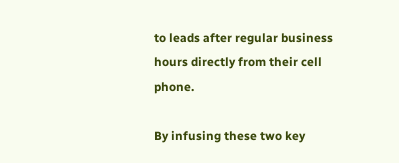to leads after regular business hours directly from their cell phone.

By infusing these two key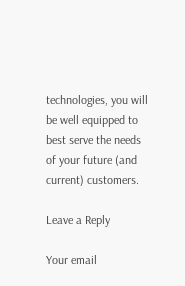technologies, you will be well equipped to best serve the needs of your future (and current) customers.

Leave a Reply

Your email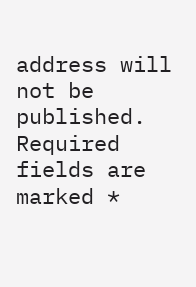address will not be published. Required fields are marked *